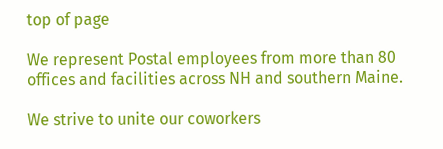top of page

We represent Postal employees from more than 80 offices and facilities across NH and southern Maine.

We strive to unite our coworkers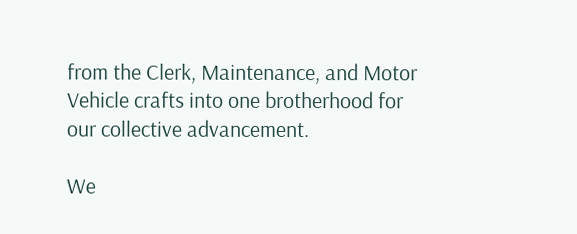from the Clerk, Maintenance, and Motor Vehicle crafts into one brotherhood for our collective advancement.

We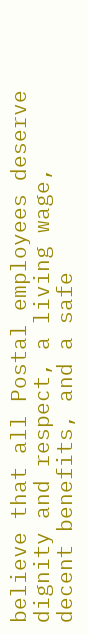believe that all Postal employees deserve dignity and respect, a living wage, decent benefits, and a safe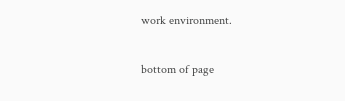work environment.

bottom of page